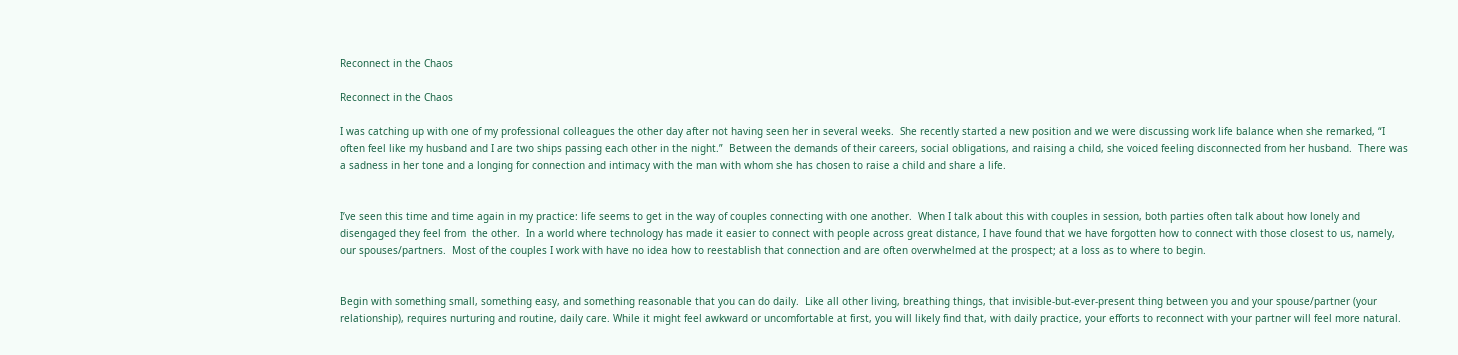Reconnect in the Chaos

Reconnect in the Chaos

I was catching up with one of my professional colleagues the other day after not having seen her in several weeks.  She recently started a new position and we were discussing work life balance when she remarked, “I often feel like my husband and I are two ships passing each other in the night.”  Between the demands of their careers, social obligations, and raising a child, she voiced feeling disconnected from her husband.  There was a sadness in her tone and a longing for connection and intimacy with the man with whom she has chosen to raise a child and share a life.


I’ve seen this time and time again in my practice: life seems to get in the way of couples connecting with one another.  When I talk about this with couples in session, both parties often talk about how lonely and disengaged they feel from  the other.  In a world where technology has made it easier to connect with people across great distance, I have found that we have forgotten how to connect with those closest to us, namely, our spouses/partners.  Most of the couples I work with have no idea how to reestablish that connection and are often overwhelmed at the prospect; at a loss as to where to begin.


Begin with something small, something easy, and something reasonable that you can do daily.  Like all other living, breathing things, that invisible-but-ever-present thing between you and your spouse/partner (your relationship), requires nurturing and routine, daily care. While it might feel awkward or uncomfortable at first, you will likely find that, with daily practice, your efforts to reconnect with your partner will feel more natural.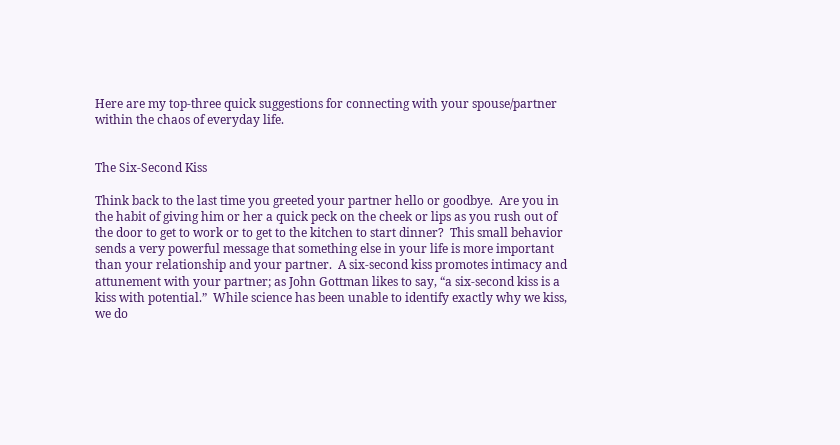Here are my top-three quick suggestions for connecting with your spouse/partner within the chaos of everyday life.


The Six-Second Kiss

Think back to the last time you greeted your partner hello or goodbye.  Are you in the habit of giving him or her a quick peck on the cheek or lips as you rush out of the door to get to work or to get to the kitchen to start dinner?  This small behavior sends a very powerful message that something else in your life is more important than your relationship and your partner.  A six-second kiss promotes intimacy and attunement with your partner; as John Gottman likes to say, “a six-second kiss is a kiss with potential.”  While science has been unable to identify exactly why we kiss, we do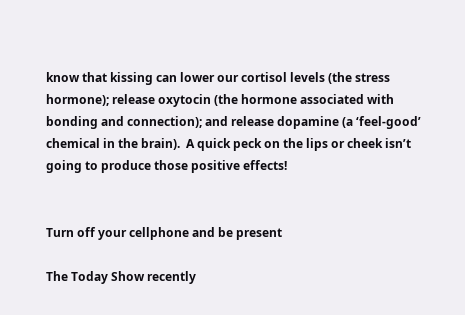know that kissing can lower our cortisol levels (the stress hormone); release oxytocin (the hormone associated with bonding and connection); and release dopamine (a ‘feel-good’ chemical in the brain).  A quick peck on the lips or cheek isn’t going to produce those positive effects!


Turn off your cellphone and be present

The Today Show recently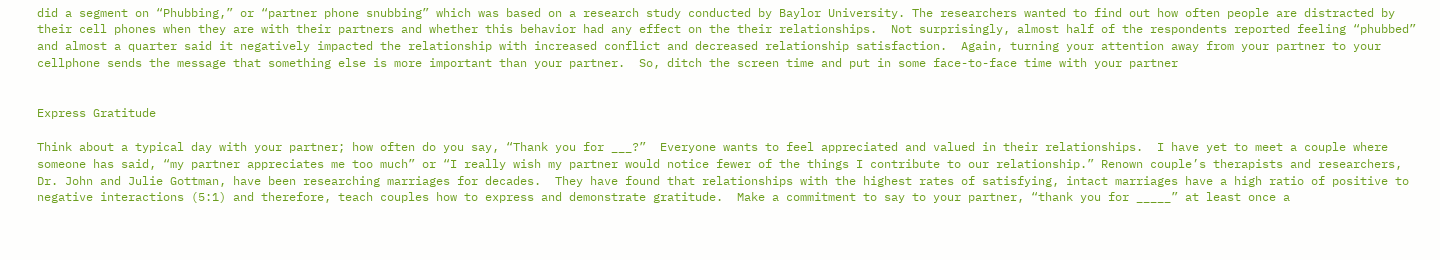did a segment on “Phubbing,” or “partner phone snubbing” which was based on a research study conducted by Baylor University. The researchers wanted to find out how often people are distracted by their cell phones when they are with their partners and whether this behavior had any effect on the their relationships.  Not surprisingly, almost half of the respondents reported feeling “phubbed” and almost a quarter said it negatively impacted the relationship with increased conflict and decreased relationship satisfaction.  Again, turning your attention away from your partner to your cellphone sends the message that something else is more important than your partner.  So, ditch the screen time and put in some face-to-face time with your partner


Express Gratitude

Think about a typical day with your partner; how often do you say, “Thank you for ___?”  Everyone wants to feel appreciated and valued in their relationships.  I have yet to meet a couple where someone has said, “my partner appreciates me too much” or “I really wish my partner would notice fewer of the things I contribute to our relationship.” Renown couple’s therapists and researchers, Dr. John and Julie Gottman, have been researching marriages for decades.  They have found that relationships with the highest rates of satisfying, intact marriages have a high ratio of positive to negative interactions (5:1) and therefore, teach couples how to express and demonstrate gratitude.  Make a commitment to say to your partner, “thank you for _____” at least once a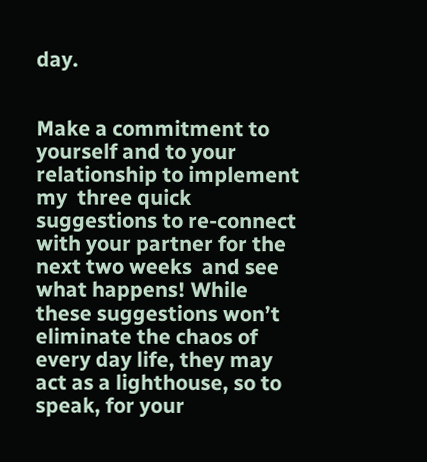day.


Make a commitment to yourself and to your relationship to implement my  three quick suggestions to re-connect with your partner for the next two weeks  and see what happens! While these suggestions won’t eliminate the chaos of  every day life, they may act as a lighthouse, so to speak, for your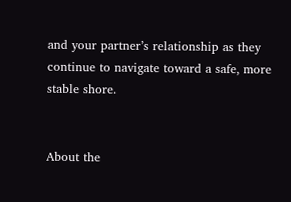and your partner’s relationship as they continue to navigate toward a safe, more stable shore.


About the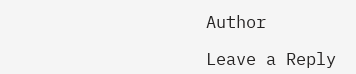Author

Leave a Reply